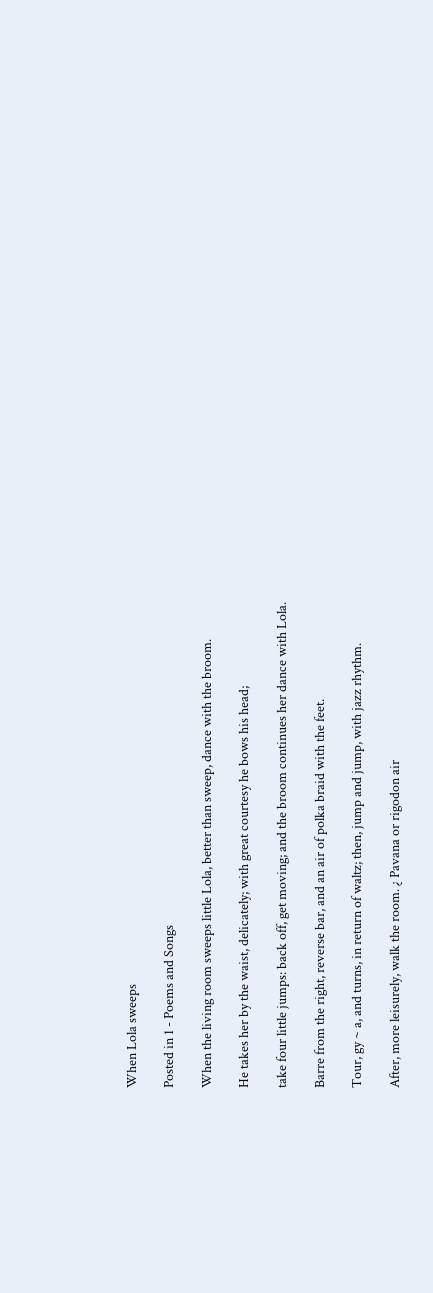When Lola sweeps

Posted in 1 - Poems and Songs

When the living room sweeps little Lola, better than sweep, dance with the broom.

He takes her by the waist, delicately; with great courtesy he bows his head;

take four little jumps: back off, get moving; and the broom continues her dance with Lola.

Barre from the right, reverse bar, and an air of polka braid with the feet.

Tour, gy ~ a, and turns, in return of waltz; then, jump and jump, with jazz rhythm.

After, more leisurely, walk the room. ¿ Pavana or rigodon air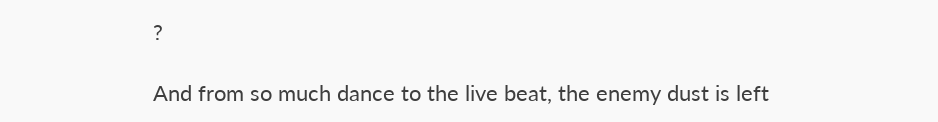?

And from so much dance to the live beat, the enemy dust is left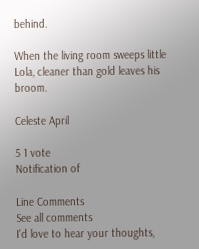behind.

When the living room sweeps little Lola, cleaner than gold leaves his broom.

Celeste April

5 1 vote
Notification of

Line Comments
See all comments
I'd love to hear your thoughts,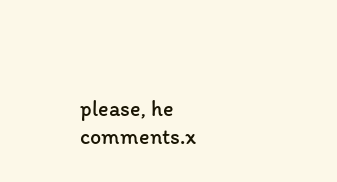please, he comments.x